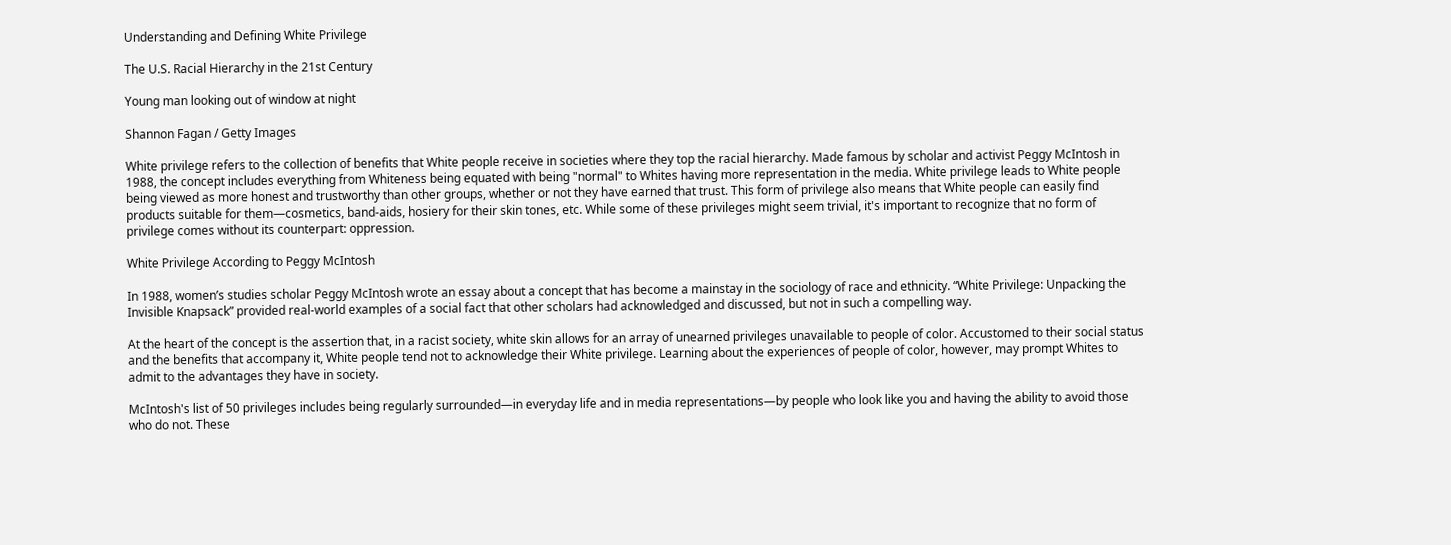Understanding and Defining White Privilege

The U.S. Racial Hierarchy in the 21st Century

Young man looking out of window at night

Shannon Fagan / Getty Images

White privilege refers to the collection of benefits that White people receive in societies where they top the racial hierarchy. Made famous by scholar and activist Peggy McIntosh in 1988, the concept includes everything from Whiteness being equated with being "normal" to Whites having more representation in the media. White privilege leads to White people being viewed as more honest and trustworthy than other groups, whether or not they have earned that trust. This form of privilege also means that White people can easily find products suitable for them—cosmetics, band-aids, hosiery for their skin tones, etc. While some of these privileges might seem trivial, it's important to recognize that no form of privilege comes without its counterpart: oppression.

White Privilege According to Peggy McIntosh

In 1988, women’s studies scholar Peggy McIntosh wrote an essay about a concept that has become a mainstay in the sociology of race and ethnicity. “White Privilege: Unpacking the Invisible Knapsack” provided real-world examples of a social fact that other scholars had acknowledged and discussed, but not in such a compelling way.

At the heart of the concept is the assertion that, in a racist society, white skin allows for an array of unearned privileges unavailable to people of color. Accustomed to their social status and the benefits that accompany it, White people tend not to acknowledge their White privilege. Learning about the experiences of people of color, however, may prompt Whites to admit to the advantages they have in society.

McIntosh's list of 50 privileges includes being regularly surrounded—in everyday life and in media representations—by people who look like you and having the ability to avoid those who do not. These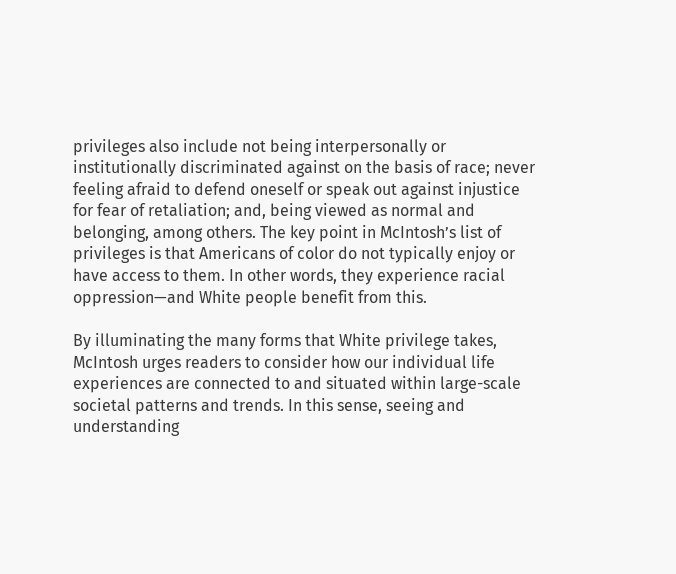privileges also include not being interpersonally or institutionally discriminated against on the basis of race; never feeling afraid to defend oneself or speak out against injustice for fear of retaliation; and, being viewed as normal and belonging, among others. The key point in McIntosh’s list of privileges is that Americans of color do not typically enjoy or have access to them. In other words, they experience racial oppression—and White people benefit from this.

By illuminating the many forms that White privilege takes, McIntosh urges readers to consider how our individual life experiences are connected to and situated within large-scale societal patterns and trends. In this sense, seeing and understanding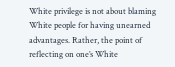White privilege is not about blaming White people for having unearned advantages. Rather, the point of reflecting on one’s White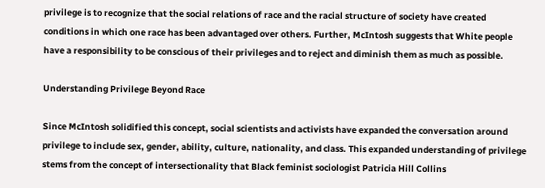privilege is to recognize that the social relations of race and the racial structure of society have created conditions in which one race has been advantaged over others. Further, McIntosh suggests that White people have a responsibility to be conscious of their privileges and to reject and diminish them as much as possible.

Understanding Privilege Beyond Race

Since McIntosh solidified this concept, social scientists and activists have expanded the conversation around privilege to include sex, gender, ability, culture, nationality, and class. This expanded understanding of privilege stems from the concept of intersectionality that Black feminist sociologist Patricia Hill Collins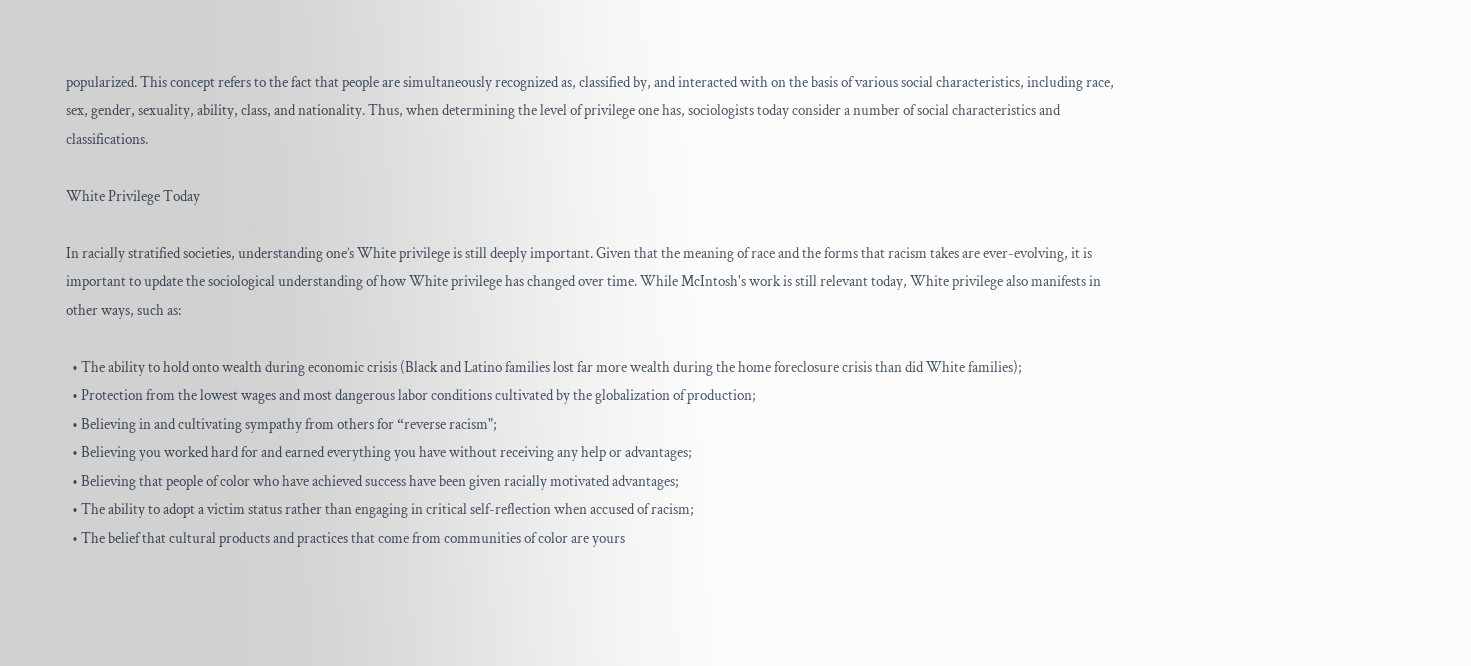popularized. This concept refers to the fact that people are simultaneously recognized as, classified by, and interacted with on the basis of various social characteristics, including race, sex, gender, sexuality, ability, class, and nationality. Thus, when determining the level of privilege one has, sociologists today consider a number of social characteristics and classifications.

White Privilege Today

In racially stratified societies, understanding one’s White privilege is still deeply important. Given that the meaning of race and the forms that racism takes are ever-evolving, it is important to update the sociological understanding of how White privilege has changed over time. While McIntosh's work is still relevant today, White privilege also manifests in other ways, such as:

  • The ability to hold onto wealth during economic crisis (Black and Latino families lost far more wealth during the home foreclosure crisis than did White families);
  • Protection from the lowest wages and most dangerous labor conditions cultivated by the globalization of production;
  • Believing in and cultivating sympathy from others for “reverse racism";
  • Believing you worked hard for and earned everything you have without receiving any help or advantages;
  • Believing that people of color who have achieved success have been given racially motivated advantages;
  • The ability to adopt a victim status rather than engaging in critical self-reflection when accused of racism;
  • The belief that cultural products and practices that come from communities of color are yours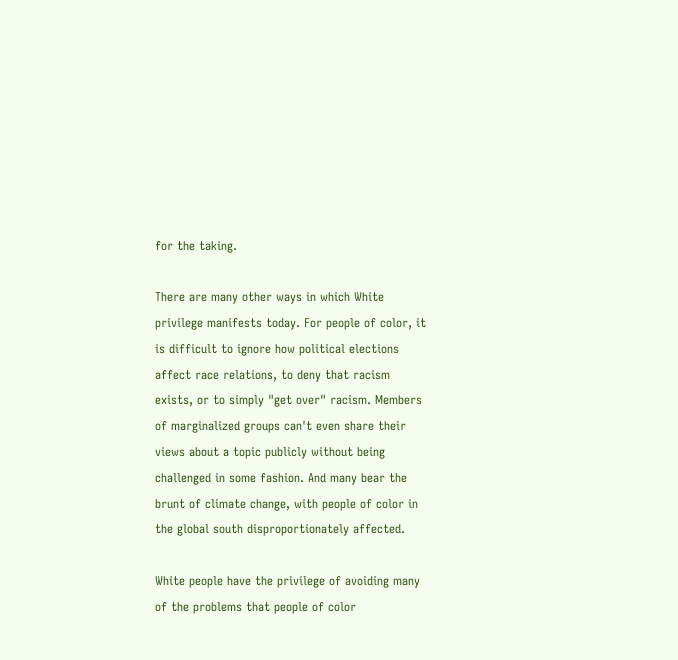for the taking.

There are many other ways in which White privilege manifests today. For people of color, it is difficult to ignore how political elections affect race relations, to deny that racism exists, or to simply "get over" racism. Members of marginalized groups can't even share their views about a topic publicly without being challenged in some fashion. And many bear the brunt of climate change, with people of color in the global south disproportionately affected.

White people have the privilege of avoiding many of the problems that people of color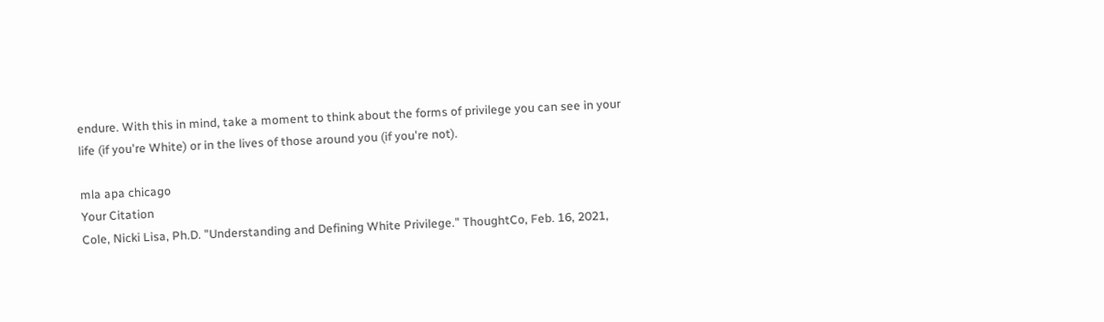endure. With this in mind, take a moment to think about the forms of privilege you can see in your life (if you're White) or in the lives of those around you (if you're not).

mla apa chicago
Your Citation
Cole, Nicki Lisa, Ph.D. "Understanding and Defining White Privilege." ThoughtCo, Feb. 16, 2021,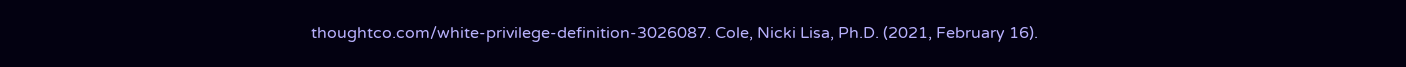thoughtco.com/white-privilege-definition-3026087. Cole, Nicki Lisa, Ph.D. (2021, February 16).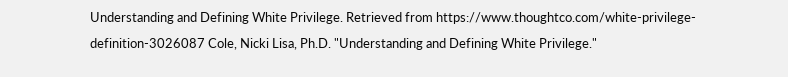Understanding and Defining White Privilege. Retrieved from https://www.thoughtco.com/white-privilege-definition-3026087 Cole, Nicki Lisa, Ph.D. "Understanding and Defining White Privilege."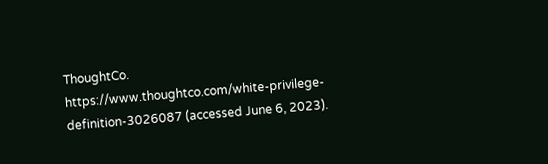ThoughtCo. https://www.thoughtco.com/white-privilege-definition-3026087 (accessed June 6, 2023).